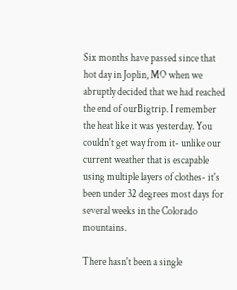Six months have passed since that hot day in Joplin, MO when we abruptly decided that we had reached the end of ourBigtrip. I remember the heat like it was yesterday. You couldn't get way from it- unlike our current weather that is escapable using multiple layers of clothes- it's been under 32 degrees most days for several weeks in the Colorado mountains.

There hasn't been a single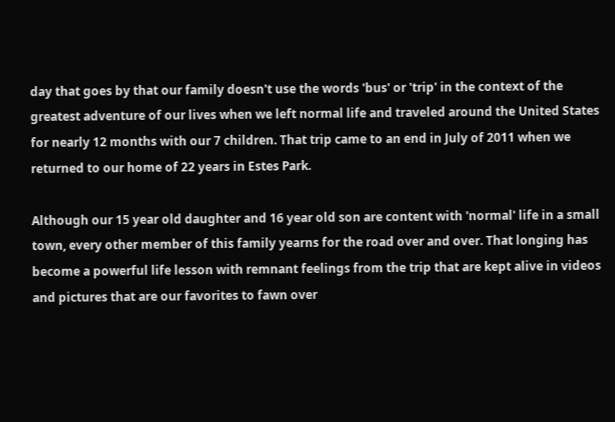day that goes by that our family doesn't use the words 'bus' or 'trip' in the context of the greatest adventure of our lives when we left normal life and traveled around the United States for nearly 12 months with our 7 children. That trip came to an end in July of 2011 when we returned to our home of 22 years in Estes Park.

Although our 15 year old daughter and 16 year old son are content with 'normal' life in a small town, every other member of this family yearns for the road over and over. That longing has become a powerful life lesson with remnant feelings from the trip that are kept alive in videos and pictures that are our favorites to fawn over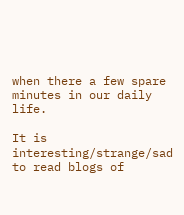when there a few spare minutes in our daily life.

It is interesting/strange/sad to read blogs of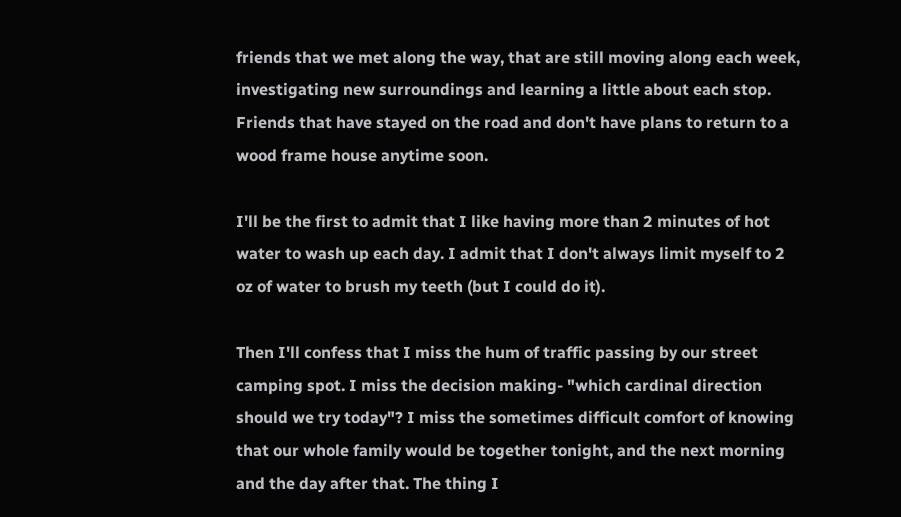friends that we met along the way, that are still moving along each week, investigating new surroundings and learning a little about each stop. Friends that have stayed on the road and don't have plans to return to a wood frame house anytime soon.

I'll be the first to admit that I like having more than 2 minutes of hot water to wash up each day. I admit that I don't always limit myself to 2 oz of water to brush my teeth (but I could do it).

Then I'll confess that I miss the hum of traffic passing by our street camping spot. I miss the decision making- "which cardinal direction should we try today"? I miss the sometimes difficult comfort of knowing that our whole family would be together tonight, and the next morning and the day after that. The thing I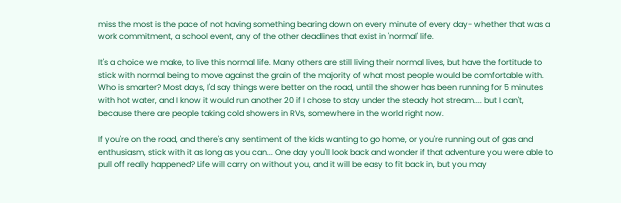miss the most is the pace of not having something bearing down on every minute of every day- whether that was a work commitment, a school event, any of the other deadlines that exist in 'normal' life.

It's a choice we make, to live this normal life. Many others are still living their normal lives, but have the fortitude to stick with normal being to move against the grain of the majority of what most people would be comfortable with. Who is smarter? Most days, I'd say things were better on the road, until the shower has been running for 5 minutes with hot water, and I know it would run another 20 if I chose to stay under the steady hot stream.... but I can't, because there are people taking cold showers in RVs, somewhere in the world right now.

If you're on the road, and there's any sentiment of the kids wanting to go home, or you're running out of gas and enthusiasm, stick with it as long as you can... One day you'll look back and wonder if that adventure you were able to pull off really happened? Life will carry on without you, and it will be easy to fit back in, but you may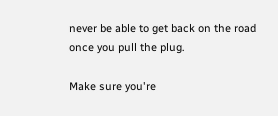never be able to get back on the road once you pull the plug.

Make sure you're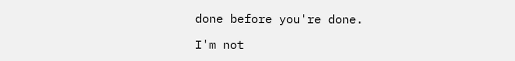done before you're done.

I'm not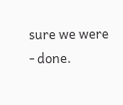sure we were - done.